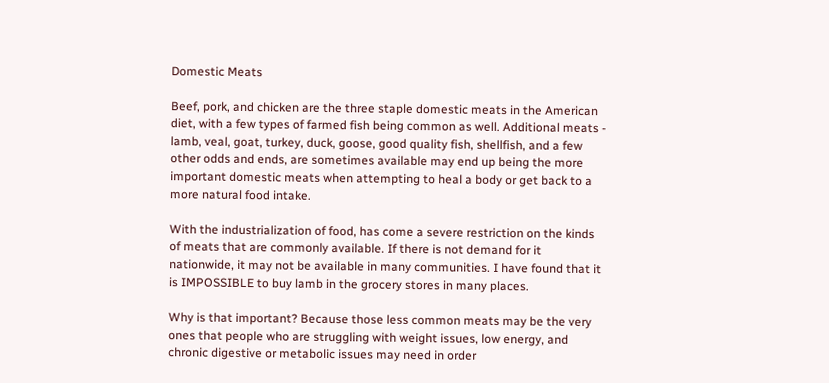Domestic Meats

Beef, pork, and chicken are the three staple domestic meats in the American diet, with a few types of farmed fish being common as well. Additional meats - lamb, veal, goat, turkey, duck, goose, good quality fish, shellfish, and a few other odds and ends, are sometimes available may end up being the more important domestic meats when attempting to heal a body or get back to a more natural food intake.

With the industrialization of food, has come a severe restriction on the kinds of meats that are commonly available. If there is not demand for it nationwide, it may not be available in many communities. I have found that it is IMPOSSIBLE to buy lamb in the grocery stores in many places.

Why is that important? Because those less common meats may be the very ones that people who are struggling with weight issues, low energy, and chronic digestive or metabolic issues may need in order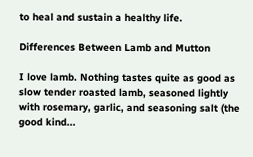to heal and sustain a healthy life.

Differences Between Lamb and Mutton

I love lamb. Nothing tastes quite as good as slow tender roasted lamb, seasoned lightly with rosemary, garlic, and seasoning salt (the good kind...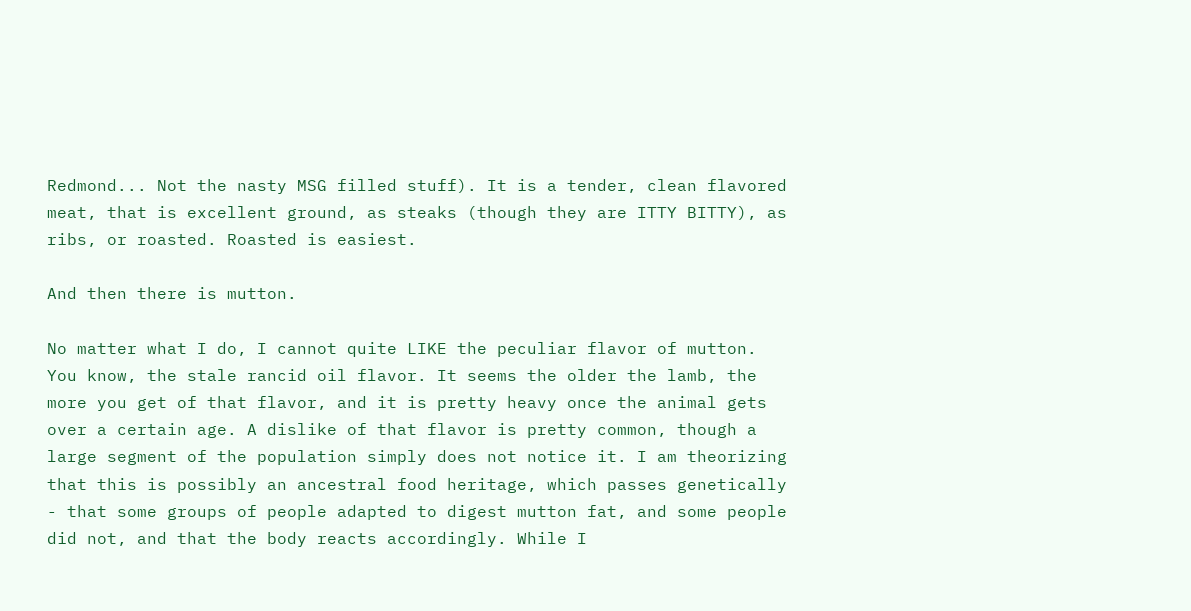Redmond... Not the nasty MSG filled stuff). It is a tender, clean flavored meat, that is excellent ground, as steaks (though they are ITTY BITTY), as ribs, or roasted. Roasted is easiest.

And then there is mutton.

No matter what I do, I cannot quite LIKE the peculiar flavor of mutton. You know, the stale rancid oil flavor. It seems the older the lamb, the more you get of that flavor, and it is pretty heavy once the animal gets over a certain age. A dislike of that flavor is pretty common, though a large segment of the population simply does not notice it. I am theorizing that this is possibly an ancestral food heritage, which passes genetically - that some groups of people adapted to digest mutton fat, and some people did not, and that the body reacts accordingly. While I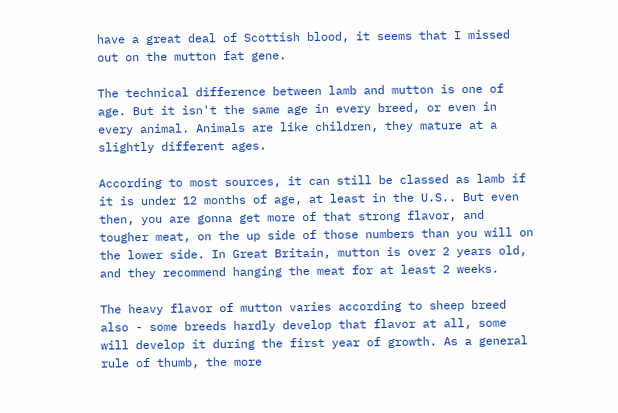have a great deal of Scottish blood, it seems that I missed out on the mutton fat gene.

The technical difference between lamb and mutton is one of age. But it isn't the same age in every breed, or even in every animal. Animals are like children, they mature at a slightly different ages.

According to most sources, it can still be classed as lamb if it is under 12 months of age, at least in the U.S.. But even then, you are gonna get more of that strong flavor, and tougher meat, on the up side of those numbers than you will on the lower side. In Great Britain, mutton is over 2 years old, and they recommend hanging the meat for at least 2 weeks.

The heavy flavor of mutton varies according to sheep breed also - some breeds hardly develop that flavor at all, some will develop it during the first year of growth. As a general rule of thumb, the more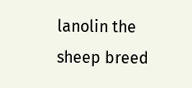lanolin the sheep breed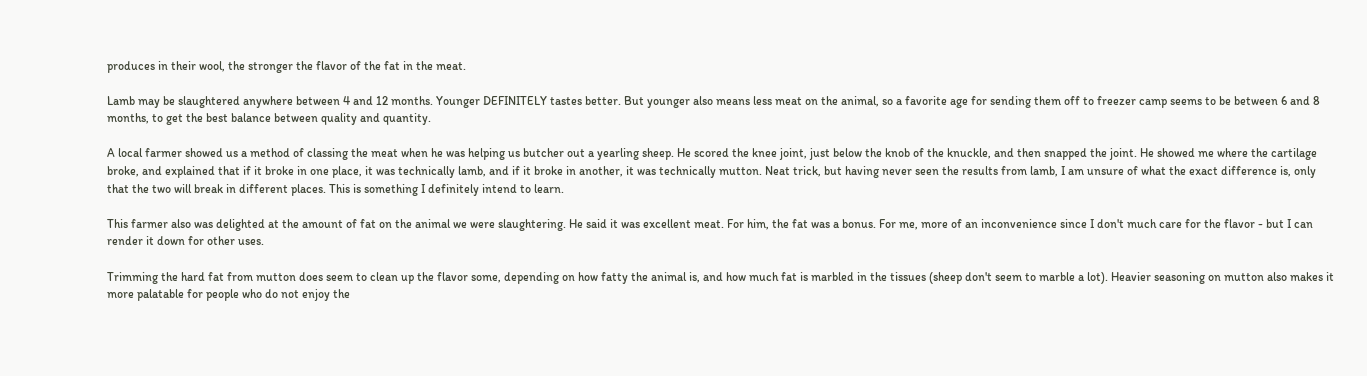produces in their wool, the stronger the flavor of the fat in the meat.

Lamb may be slaughtered anywhere between 4 and 12 months. Younger DEFINITELY tastes better. But younger also means less meat on the animal, so a favorite age for sending them off to freezer camp seems to be between 6 and 8 months, to get the best balance between quality and quantity.

A local farmer showed us a method of classing the meat when he was helping us butcher out a yearling sheep. He scored the knee joint, just below the knob of the knuckle, and then snapped the joint. He showed me where the cartilage broke, and explained that if it broke in one place, it was technically lamb, and if it broke in another, it was technically mutton. Neat trick, but having never seen the results from lamb, I am unsure of what the exact difference is, only that the two will break in different places. This is something I definitely intend to learn.

This farmer also was delighted at the amount of fat on the animal we were slaughtering. He said it was excellent meat. For him, the fat was a bonus. For me, more of an inconvenience since I don't much care for the flavor - but I can render it down for other uses.

Trimming the hard fat from mutton does seem to clean up the flavor some, depending on how fatty the animal is, and how much fat is marbled in the tissues (sheep don't seem to marble a lot). Heavier seasoning on mutton also makes it more palatable for people who do not enjoy the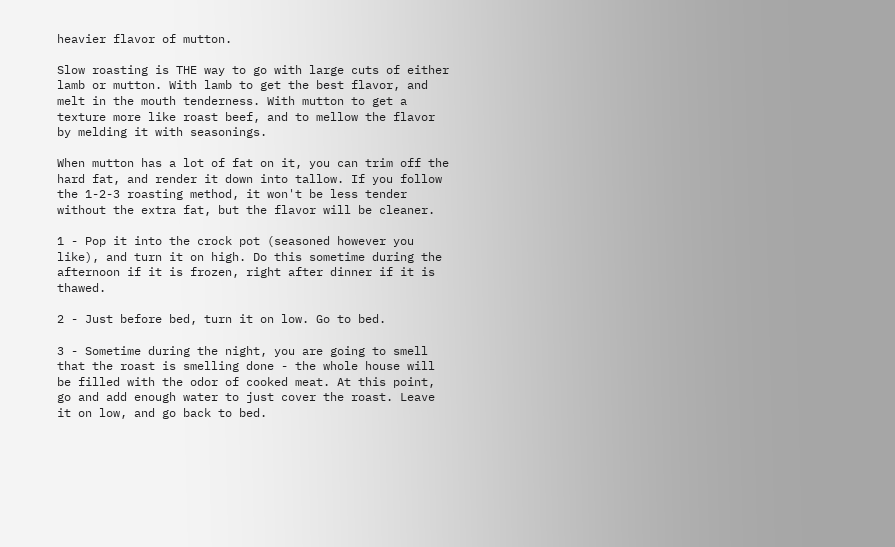heavier flavor of mutton.

Slow roasting is THE way to go with large cuts of either lamb or mutton. With lamb to get the best flavor, and melt in the mouth tenderness. With mutton to get a texture more like roast beef, and to mellow the flavor by melding it with seasonings.

When mutton has a lot of fat on it, you can trim off the hard fat, and render it down into tallow. If you follow the 1-2-3 roasting method, it won't be less tender without the extra fat, but the flavor will be cleaner.

1 - Pop it into the crock pot (seasoned however you like), and turn it on high. Do this sometime during the afternoon if it is frozen, right after dinner if it is thawed.

2 - Just before bed, turn it on low. Go to bed.

3 - Sometime during the night, you are going to smell that the roast is smelling done - the whole house will be filled with the odor of cooked meat. At this point, go and add enough water to just cover the roast. Leave it on low, and go back to bed.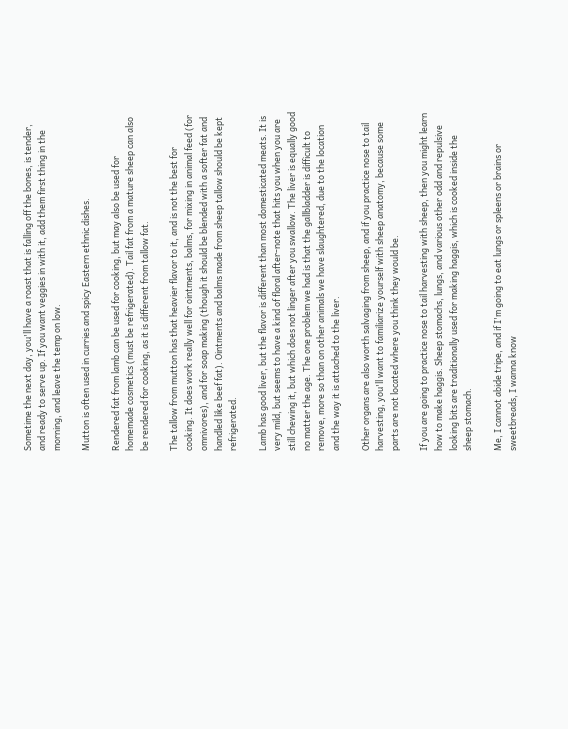Sometime the next day, you'll have a roast that is falling off the bones, is tender, and ready to serve up. If you want veggies in with it, add them first thing in the morning, and leave the temp on low.

Mutton is often used in curries and spicy Eastern ethnic dishes.

Rendered fat from lamb can be used for cooking, but may also be used for homemade cosmetics (must be refrigerated). Tail fat from a mature sheep can also be rendered for cooking, as it is different from tallow fat.

The tallow from mutton has that heavier flavor to it, and is not the best for cooking. It does work really well for ointments, balms, for mixing in animal feed (for omnivores), and for soap making (though it should be blended with a softer fat and handled like beef fat). Ointments and balms made from sheep tallow should be kept refrigerated.

Lamb has good liver, but the flavor is different than most domesticated meats. It is very mild, but seems to have a kind of floral after-note that hits you when you are still chewing it, but which does not linger after you swallow. The liver is equally good no matter the age. The one problem we had is that the gallbladder is difficult to remove, more so than on other animals we have slaughtered, due to the location and the way it is attached to the liver.

Other organs are also worth salvaging from sheep, and if you practice nose to tail harvesting, you'll want to familiarize yourself with sheep anatomy, because some parts are not located where you think they would be.

If you are going to practice nose to tail harvesting with sheep, then you might learn how to make haggis. Sheep stomachs, lungs, and various other odd and repulsive looking bits are traditionally used for making haggis, which is cooked inside the sheep stomach.

Me, I cannot abide tripe, and if I'm going to eat lungs or spleens or brains or sweetbreads, I wanna know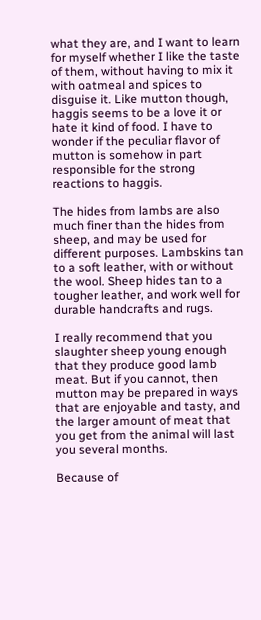what they are, and I want to learn for myself whether I like the taste of them, without having to mix it with oatmeal and spices to disguise it. Like mutton though, haggis seems to be a love it or hate it kind of food. I have to wonder if the peculiar flavor of mutton is somehow in part responsible for the strong reactions to haggis.

The hides from lambs are also much finer than the hides from sheep, and may be used for different purposes. Lambskins tan to a soft leather, with or without the wool. Sheep hides tan to a tougher leather, and work well for durable handcrafts and rugs.

I really recommend that you slaughter sheep young enough that they produce good lamb meat. But if you cannot, then mutton may be prepared in ways that are enjoyable and tasty, and the larger amount of meat that you get from the animal will last you several months.

Because of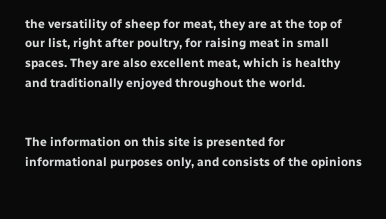the versatility of sheep for meat, they are at the top of our list, right after poultry, for raising meat in small spaces. They are also excellent meat, which is healthy and traditionally enjoyed throughout the world.


The information on this site is presented for informational purposes only, and consists of the opinions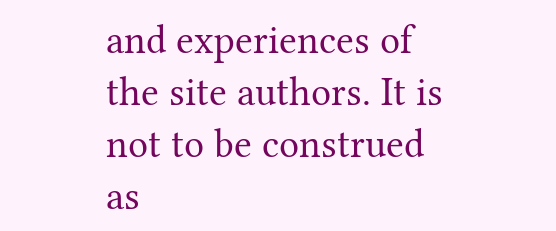and experiences of the site authors. It is not to be construed as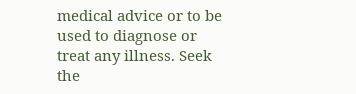medical advice or to be used to diagnose or treat any illness. Seek the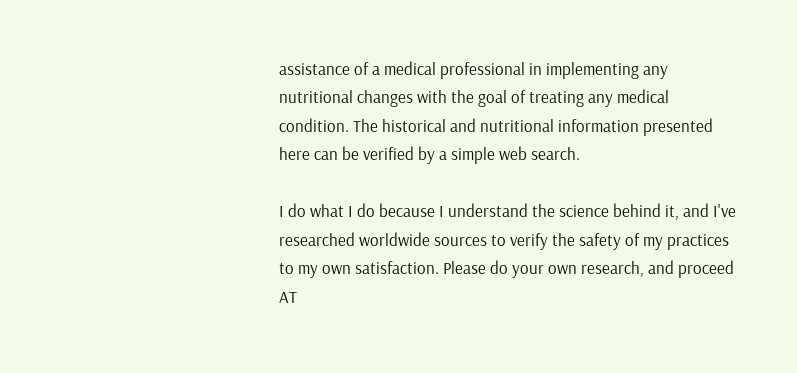assistance of a medical professional in implementing any nutritional changes with the goal of treating any medical condition. The historical and nutritional information presented here can be verified by a simple web search.

I do what I do because I understand the science behind it, and I've researched worldwide sources to verify the safety of my practices to my own satisfaction. Please do your own research, and proceed AT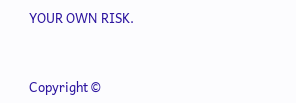YOUR OWN RISK.



Copyright ©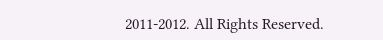2011-2012. All Rights Reserved.